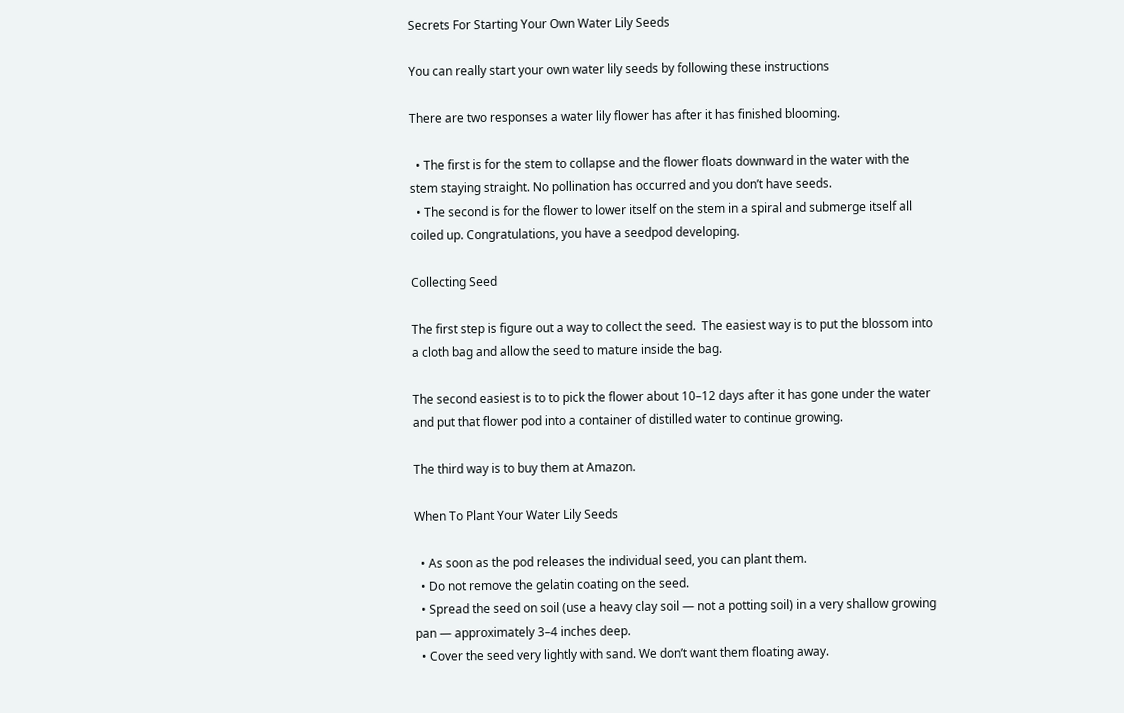Secrets For Starting Your Own Water Lily Seeds

You can really start your own water lily seeds by following these instructions

There are two responses a water lily flower has after it has finished blooming.

  • The first is for the stem to collapse and the flower floats downward in the water with the stem staying straight. No pollination has occurred and you don’t have seeds.
  • The second is for the flower to lower itself on the stem in a spiral and submerge itself all coiled up. Congratulations, you have a seedpod developing.

Collecting Seed

The first step is figure out a way to collect the seed.  The easiest way is to put the blossom into a cloth bag and allow the seed to mature inside the bag.

The second easiest is to to pick the flower about 10–12 days after it has gone under the water and put that flower pod into a container of distilled water to continue growing.

The third way is to buy them at Amazon.

When To Plant Your Water Lily Seeds

  • As soon as the pod releases the individual seed, you can plant them.
  • Do not remove the gelatin coating on the seed.
  • Spread the seed on soil (use a heavy clay soil — not a potting soil) in a very shallow growing pan — approximately 3–4 inches deep.
  • Cover the seed very lightly with sand. We don’t want them floating away.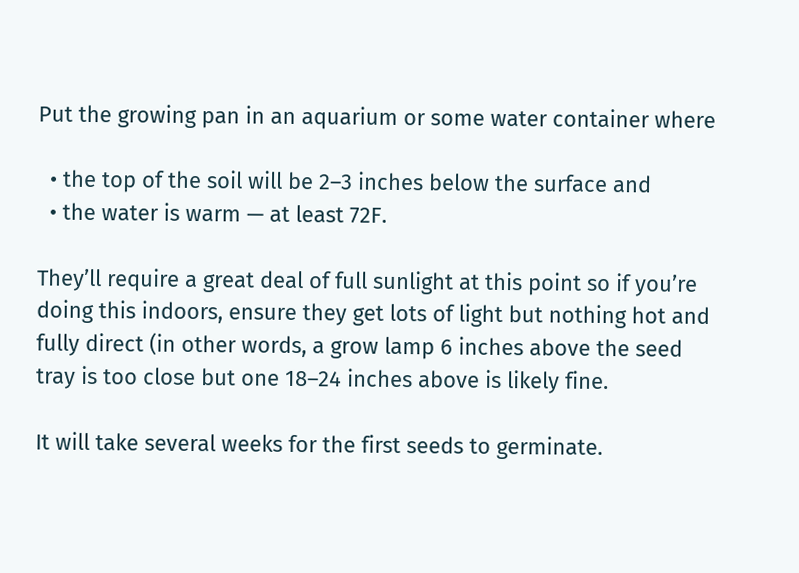Put the growing pan in an aquarium or some water container where

  • the top of the soil will be 2–3 inches below the surface and
  • the water is warm — at least 72F.

They’ll require a great deal of full sunlight at this point so if you’re doing this indoors, ensure they get lots of light but nothing hot and fully direct (in other words, a grow lamp 6 inches above the seed tray is too close but one 18–24 inches above is likely fine.

It will take several weeks for the first seeds to germinate.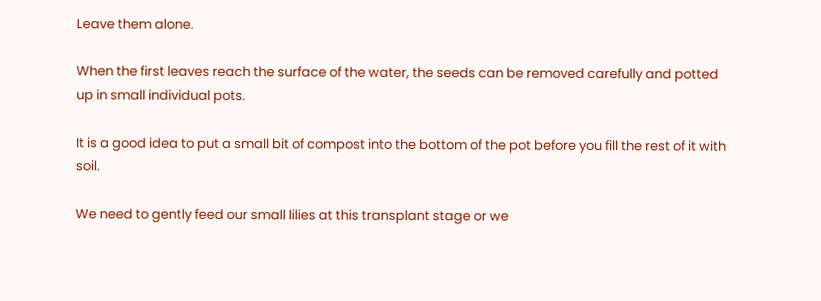Leave them alone.

When the first leaves reach the surface of the water, the seeds can be removed carefully and potted up in small individual pots.

It is a good idea to put a small bit of compost into the bottom of the pot before you fill the rest of it with soil.

We need to gently feed our small lilies at this transplant stage or we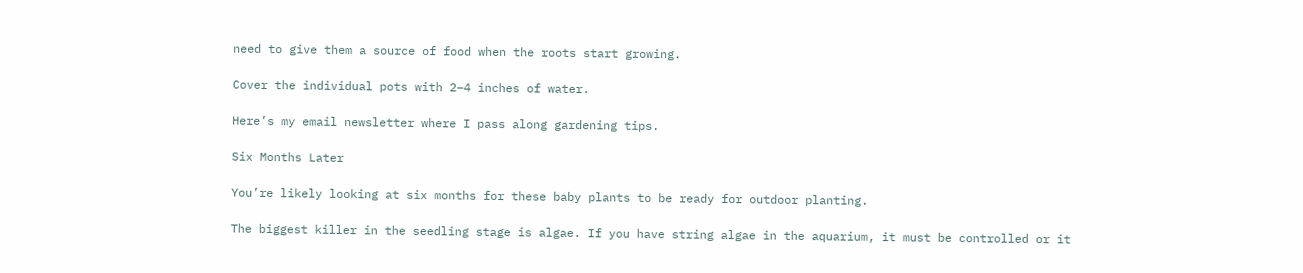need to give them a source of food when the roots start growing.

Cover the individual pots with 2–4 inches of water.

Here’s my email newsletter where I pass along gardening tips.

Six Months Later

You’re likely looking at six months for these baby plants to be ready for outdoor planting.

The biggest killer in the seedling stage is algae. If you have string algae in the aquarium, it must be controlled or it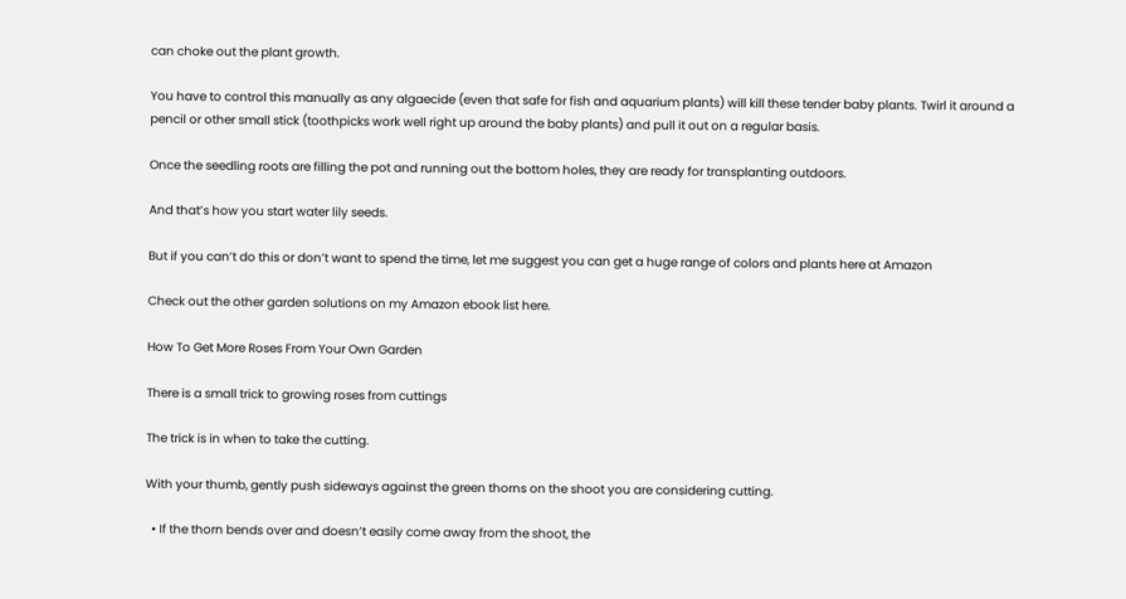can choke out the plant growth.

You have to control this manually as any algaecide (even that safe for fish and aquarium plants) will kill these tender baby plants. Twirl it around a pencil or other small stick (toothpicks work well right up around the baby plants) and pull it out on a regular basis.

Once the seedling roots are filling the pot and running out the bottom holes, they are ready for transplanting outdoors.

And that’s how you start water lily seeds.

But if you can’t do this or don’t want to spend the time, let me suggest you can get a huge range of colors and plants here at Amazon

Check out the other garden solutions on my Amazon ebook list here.

How To Get More Roses From Your Own Garden

There is a small trick to growing roses from cuttings

The trick is in when to take the cutting.

With your thumb, gently push sideways against the green thorns on the shoot you are considering cutting.

  • If the thorn bends over and doesn’t easily come away from the shoot, the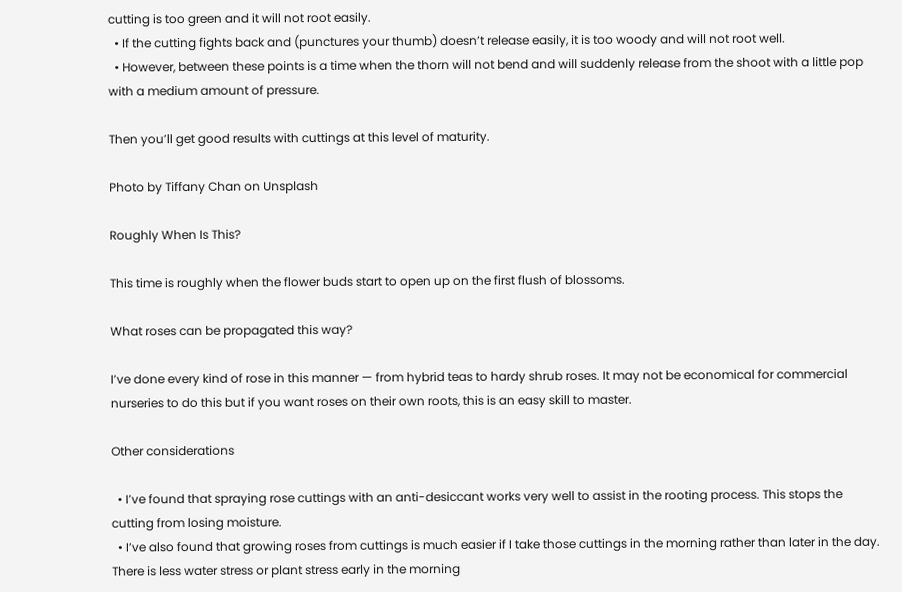cutting is too green and it will not root easily.
  • If the cutting fights back and (punctures your thumb) doesn’t release easily, it is too woody and will not root well.
  • However, between these points is a time when the thorn will not bend and will suddenly release from the shoot with a little pop with a medium amount of pressure.

Then you’ll get good results with cuttings at this level of maturity.

Photo by Tiffany Chan on Unsplash

Roughly When Is This?

This time is roughly when the flower buds start to open up on the first flush of blossoms.

What roses can be propagated this way?

I’ve done every kind of rose in this manner — from hybrid teas to hardy shrub roses. It may not be economical for commercial nurseries to do this but if you want roses on their own roots, this is an easy skill to master.

Other considerations

  • I’ve found that spraying rose cuttings with an anti-desiccant works very well to assist in the rooting process. This stops the cutting from losing moisture.
  • I’ve also found that growing roses from cuttings is much easier if I take those cuttings in the morning rather than later in the day. There is less water stress or plant stress early in the morning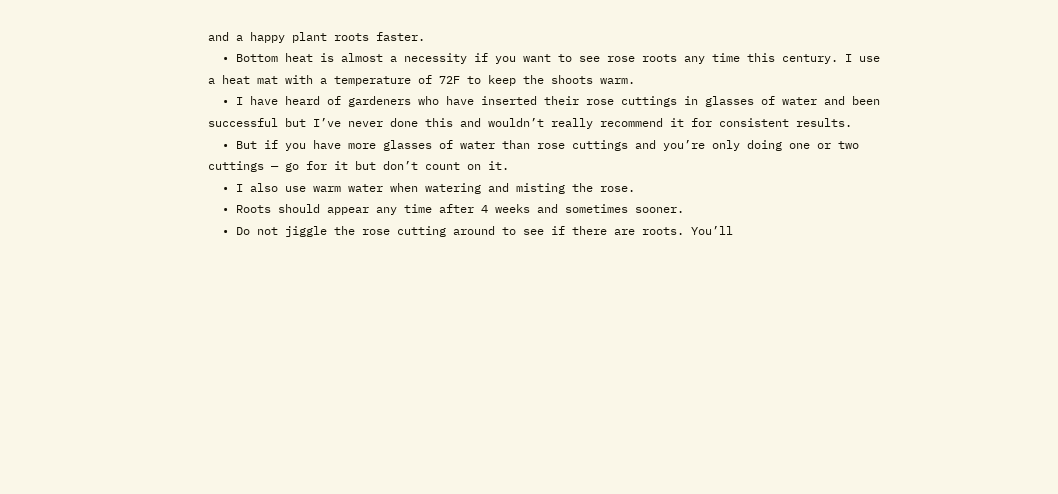and a happy plant roots faster.
  • Bottom heat is almost a necessity if you want to see rose roots any time this century. I use a heat mat with a temperature of 72F to keep the shoots warm.
  • I have heard of gardeners who have inserted their rose cuttings in glasses of water and been successful but I’ve never done this and wouldn’t really recommend it for consistent results.
  • But if you have more glasses of water than rose cuttings and you’re only doing one or two cuttings — go for it but don’t count on it.
  • I also use warm water when watering and misting the rose.
  • Roots should appear any time after 4 weeks and sometimes sooner.
  • Do not jiggle the rose cutting around to see if there are roots. You’ll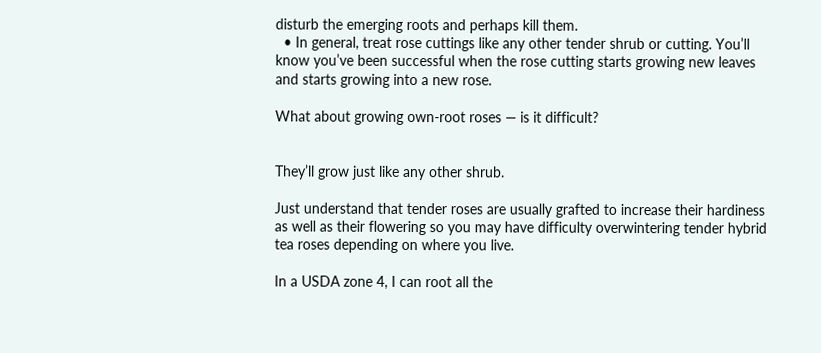disturb the emerging roots and perhaps kill them.
  • In general, treat rose cuttings like any other tender shrub or cutting. You’ll know you’ve been successful when the rose cutting starts growing new leaves and starts growing into a new rose.

What about growing own-root roses — is it difficult?


They’ll grow just like any other shrub.

Just understand that tender roses are usually grafted to increase their hardiness as well as their flowering so you may have difficulty overwintering tender hybrid tea roses depending on where you live.

In a USDA zone 4, I can root all the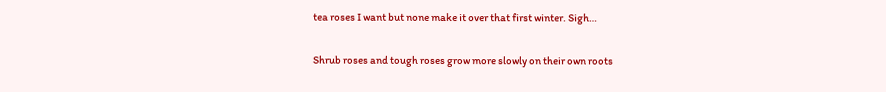tea roses I want but none make it over that first winter. Sigh…

Shrub roses and tough roses grow more slowly on their own roots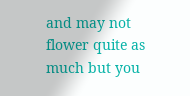and may not flower quite as much but you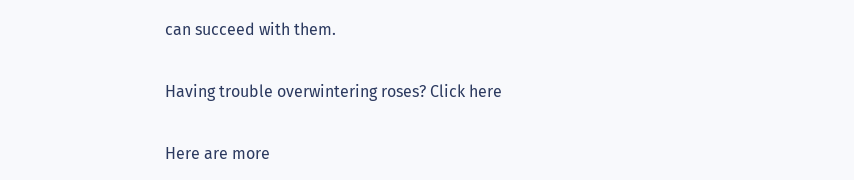can succeed with them.

Having trouble overwintering roses? Click here

Here are more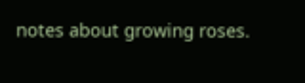notes about growing roses.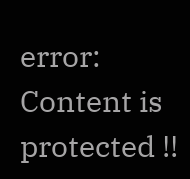error: Content is protected !!